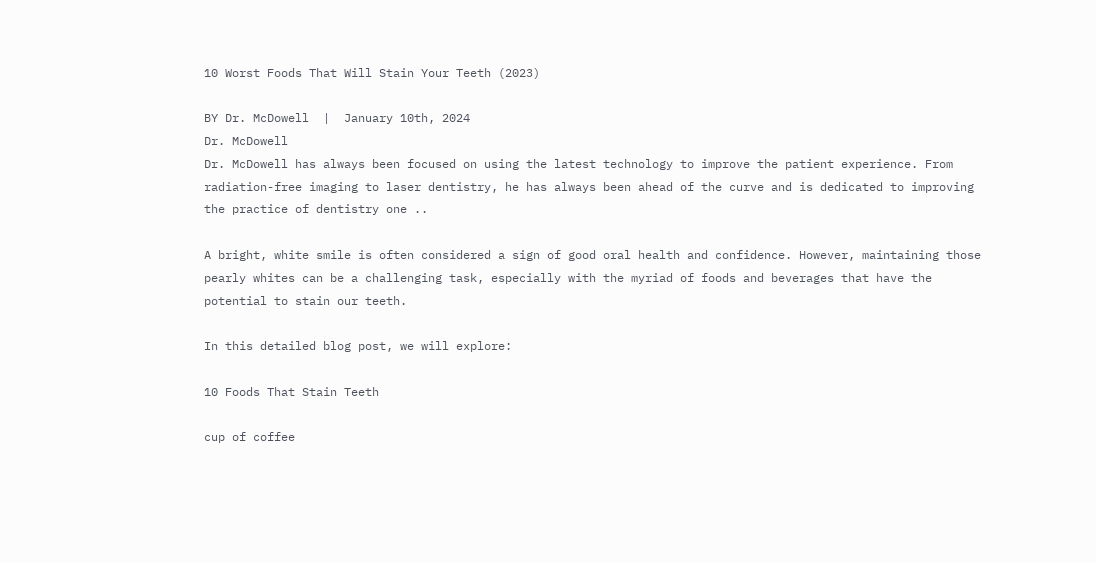10 Worst Foods That Will Stain Your Teeth (2023)

BY Dr. McDowell  |  January 10th, 2024
Dr. McDowell
Dr. McDowell has always been focused on using the latest technology to improve the patient experience. From radiation-free imaging to laser dentistry, he has always been ahead of the curve and is dedicated to improving the practice of dentistry one ..

A bright, white smile is often considered a sign of good oral health and confidence. However, maintaining those pearly whites can be a challenging task, especially with the myriad of foods and beverages that have the potential to stain our teeth.

In this detailed blog post, we will explore:

10 Foods That Stain Teeth

cup of coffee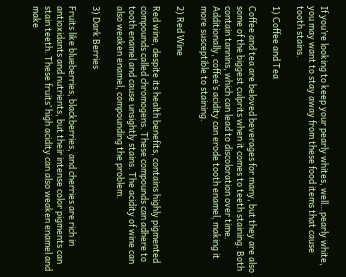If you’re looking to keep your pearly whites, well…pearly white, you may want to stay away from these food items that cause tooth stains.

1) Coffee and Tea

Coffee and tea are beloved beverages for many, but they are also some of the biggest culprits when it comes to teeth staining. Both contain tannins, which can lead to discoloration over time. Additionally, coffee’s acidity can erode tooth enamel, making it more susceptible to staining.

2) Red Wine

Red wine, despite its health benefits, contains highly pigmented compounds called chromogens. These compounds can adhere to tooth enamel and cause unsightly stains. The acidity of wine can also weaken enamel, compounding the problem.

3) Dark Berries

Fruits like blueberries, blackberries, and cherries are rich in antioxidants and nutrients, but their intense color pigments can stain teeth. These fruits’ high acidity can also weaken enamel and make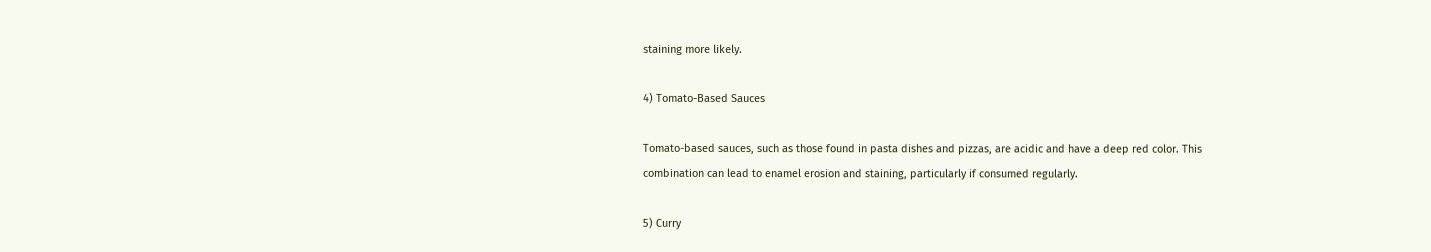staining more likely.

4) Tomato-Based Sauces

Tomato-based sauces, such as those found in pasta dishes and pizzas, are acidic and have a deep red color. This combination can lead to enamel erosion and staining, particularly if consumed regularly.

5) Curry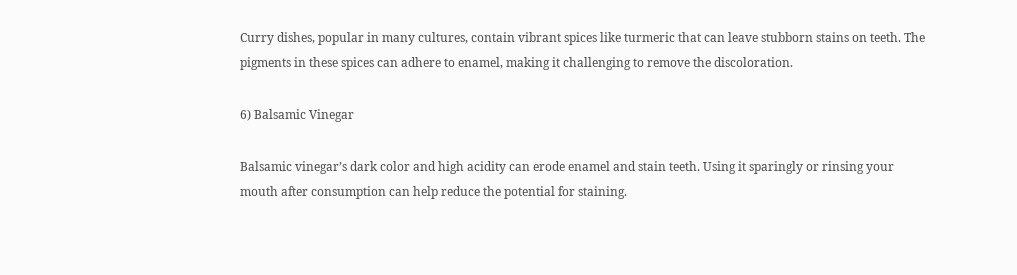Curry dishes, popular in many cultures, contain vibrant spices like turmeric that can leave stubborn stains on teeth. The pigments in these spices can adhere to enamel, making it challenging to remove the discoloration.

6) Balsamic Vinegar

Balsamic vinegar’s dark color and high acidity can erode enamel and stain teeth. Using it sparingly or rinsing your mouth after consumption can help reduce the potential for staining.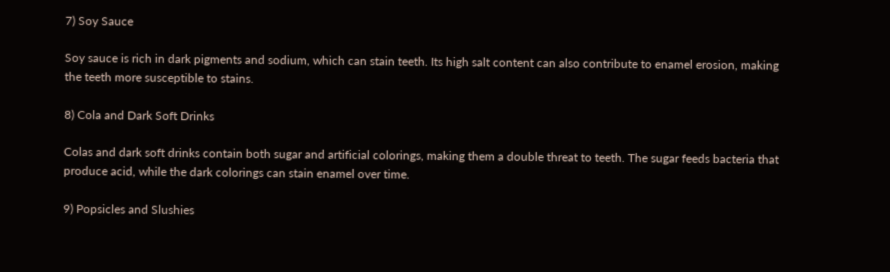7) Soy Sauce

Soy sauce is rich in dark pigments and sodium, which can stain teeth. Its high salt content can also contribute to enamel erosion, making the teeth more susceptible to stains.

8) Cola and Dark Soft Drinks

Colas and dark soft drinks contain both sugar and artificial colorings, making them a double threat to teeth. The sugar feeds bacteria that produce acid, while the dark colorings can stain enamel over time.

9) Popsicles and Slushies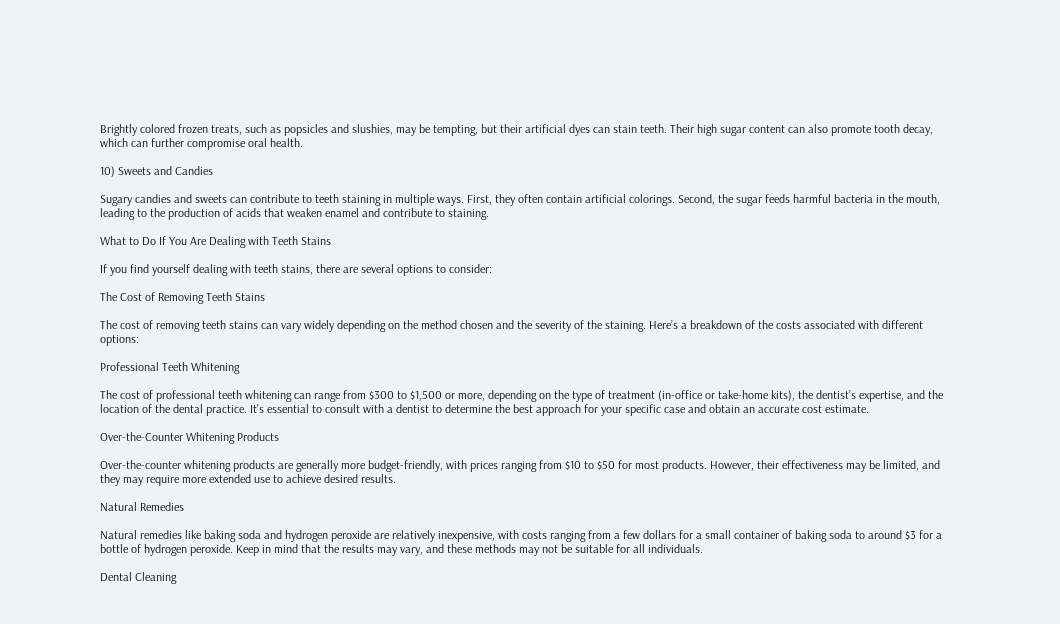Brightly colored frozen treats, such as popsicles and slushies, may be tempting, but their artificial dyes can stain teeth. Their high sugar content can also promote tooth decay, which can further compromise oral health.

10) Sweets and Candies

Sugary candies and sweets can contribute to teeth staining in multiple ways. First, they often contain artificial colorings. Second, the sugar feeds harmful bacteria in the mouth, leading to the production of acids that weaken enamel and contribute to staining.

What to Do If You Are Dealing with Teeth Stains

If you find yourself dealing with teeth stains, there are several options to consider:

The Cost of Removing Teeth Stains

The cost of removing teeth stains can vary widely depending on the method chosen and the severity of the staining. Here’s a breakdown of the costs associated with different options:

Professional Teeth Whitening

The cost of professional teeth whitening can range from $300 to $1,500 or more, depending on the type of treatment (in-office or take-home kits), the dentist’s expertise, and the location of the dental practice. It’s essential to consult with a dentist to determine the best approach for your specific case and obtain an accurate cost estimate.

Over-the-Counter Whitening Products

Over-the-counter whitening products are generally more budget-friendly, with prices ranging from $10 to $50 for most products. However, their effectiveness may be limited, and they may require more extended use to achieve desired results.

Natural Remedies

Natural remedies like baking soda and hydrogen peroxide are relatively inexpensive, with costs ranging from a few dollars for a small container of baking soda to around $3 for a bottle of hydrogen peroxide. Keep in mind that the results may vary, and these methods may not be suitable for all individuals.

Dental Cleaning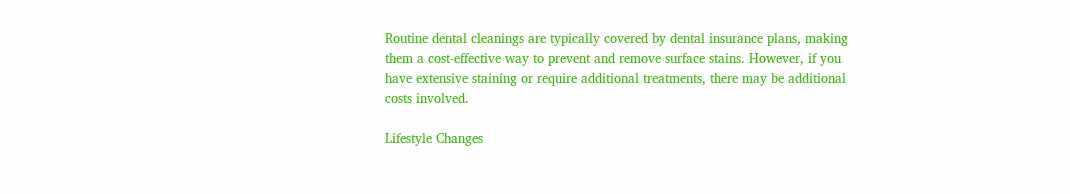Routine dental cleanings are typically covered by dental insurance plans, making them a cost-effective way to prevent and remove surface stains. However, if you have extensive staining or require additional treatments, there may be additional costs involved.

Lifestyle Changes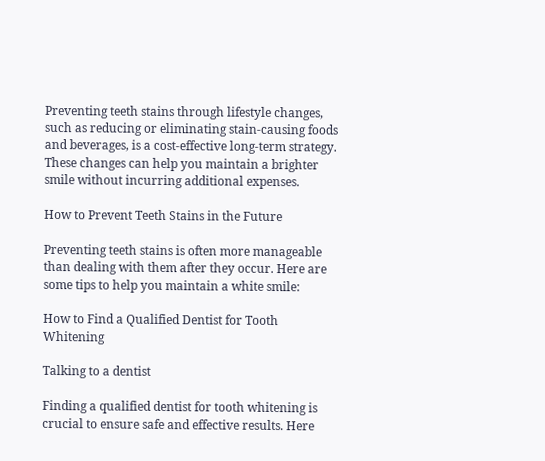Preventing teeth stains through lifestyle changes, such as reducing or eliminating stain-causing foods and beverages, is a cost-effective long-term strategy. These changes can help you maintain a brighter smile without incurring additional expenses.

How to Prevent Teeth Stains in the Future

Preventing teeth stains is often more manageable than dealing with them after they occur. Here are some tips to help you maintain a white smile:

How to Find a Qualified Dentist for Tooth Whitening

Talking to a dentist

Finding a qualified dentist for tooth whitening is crucial to ensure safe and effective results. Here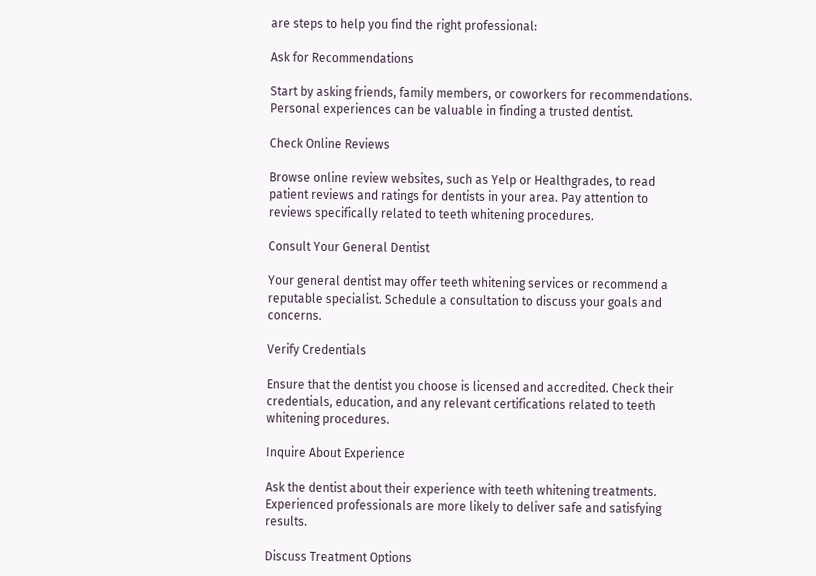are steps to help you find the right professional:

Ask for Recommendations

Start by asking friends, family members, or coworkers for recommendations. Personal experiences can be valuable in finding a trusted dentist.

Check Online Reviews

Browse online review websites, such as Yelp or Healthgrades, to read patient reviews and ratings for dentists in your area. Pay attention to reviews specifically related to teeth whitening procedures.

Consult Your General Dentist

Your general dentist may offer teeth whitening services or recommend a reputable specialist. Schedule a consultation to discuss your goals and concerns.

Verify Credentials

Ensure that the dentist you choose is licensed and accredited. Check their credentials, education, and any relevant certifications related to teeth whitening procedures.

Inquire About Experience

Ask the dentist about their experience with teeth whitening treatments. Experienced professionals are more likely to deliver safe and satisfying results.

Discuss Treatment Options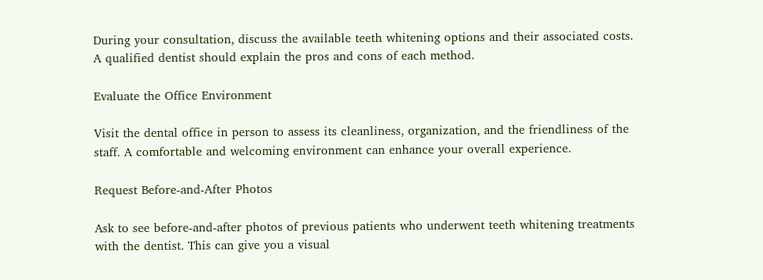During your consultation, discuss the available teeth whitening options and their associated costs. A qualified dentist should explain the pros and cons of each method.

Evaluate the Office Environment

Visit the dental office in person to assess its cleanliness, organization, and the friendliness of the staff. A comfortable and welcoming environment can enhance your overall experience.

Request Before-and-After Photos

Ask to see before-and-after photos of previous patients who underwent teeth whitening treatments with the dentist. This can give you a visual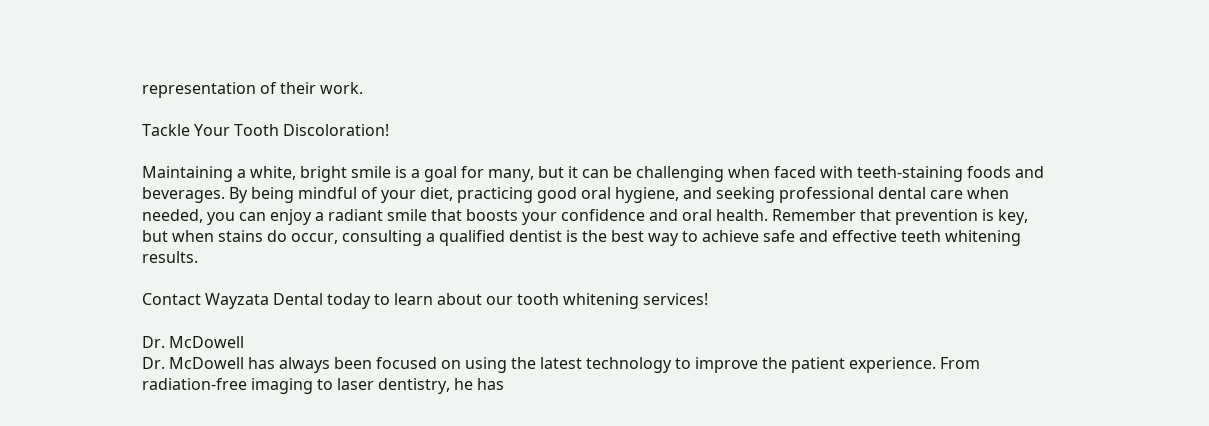representation of their work.

Tackle Your Tooth Discoloration!

Maintaining a white, bright smile is a goal for many, but it can be challenging when faced with teeth-staining foods and beverages. By being mindful of your diet, practicing good oral hygiene, and seeking professional dental care when needed, you can enjoy a radiant smile that boosts your confidence and oral health. Remember that prevention is key, but when stains do occur, consulting a qualified dentist is the best way to achieve safe and effective teeth whitening results.

Contact Wayzata Dental today to learn about our tooth whitening services!

Dr. McDowell
Dr. McDowell has always been focused on using the latest technology to improve the patient experience. From radiation-free imaging to laser dentistry, he has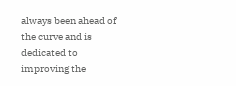always been ahead of the curve and is dedicated to improving the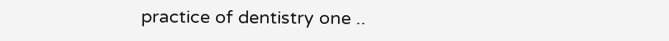practice of dentistry one ..